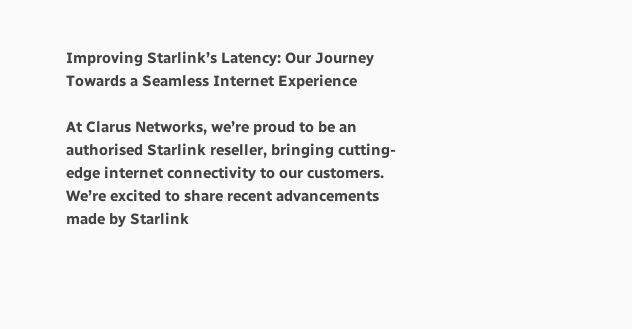Improving Starlink’s Latency: Our Journey Towards a Seamless Internet Experience

At Clarus Networks, we’re proud to be an authorised Starlink reseller, bringing cutting-edge internet connectivity to our customers. We’re excited to share recent advancements made by Starlink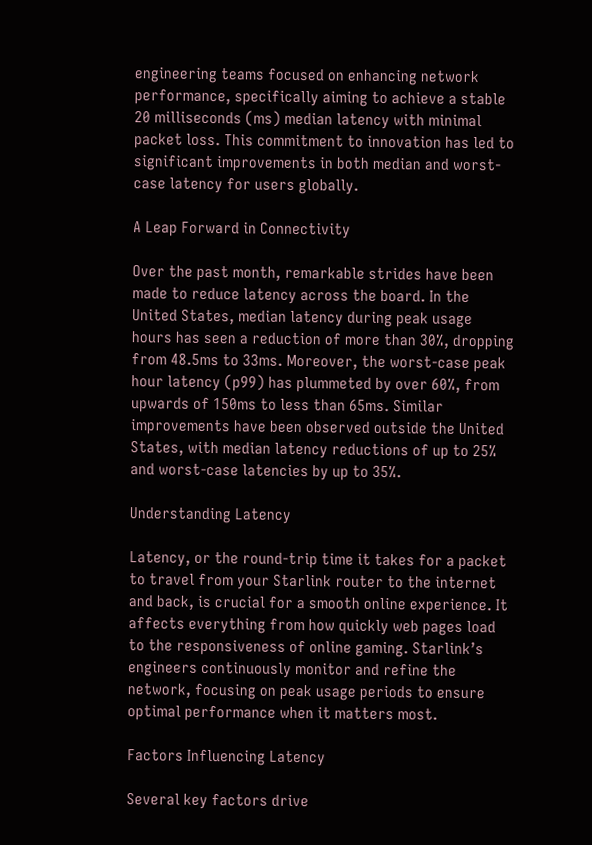engineering teams focused on enhancing network performance, specifically aiming to achieve a stable 20 milliseconds (ms) median latency with minimal packet loss. This commitment to innovation has led to significant improvements in both median and worst-case latency for users globally.

A Leap Forward in Connectivity

Over the past month, remarkable strides have been made to reduce latency across the board. In the United States, median latency during peak usage hours has seen a reduction of more than 30%, dropping from 48.5ms to 33ms. Moreover, the worst-case peak hour latency (p99) has plummeted by over 60%, from upwards of 150ms to less than 65ms. Similar improvements have been observed outside the United States, with median latency reductions of up to 25% and worst-case latencies by up to 35%.

Understanding Latency

Latency, or the round-trip time it takes for a packet to travel from your Starlink router to the internet and back, is crucial for a smooth online experience. It affects everything from how quickly web pages load to the responsiveness of online gaming. Starlink’s engineers continuously monitor and refine the network, focusing on peak usage periods to ensure optimal performance when it matters most.

Factors Influencing Latency

Several key factors drive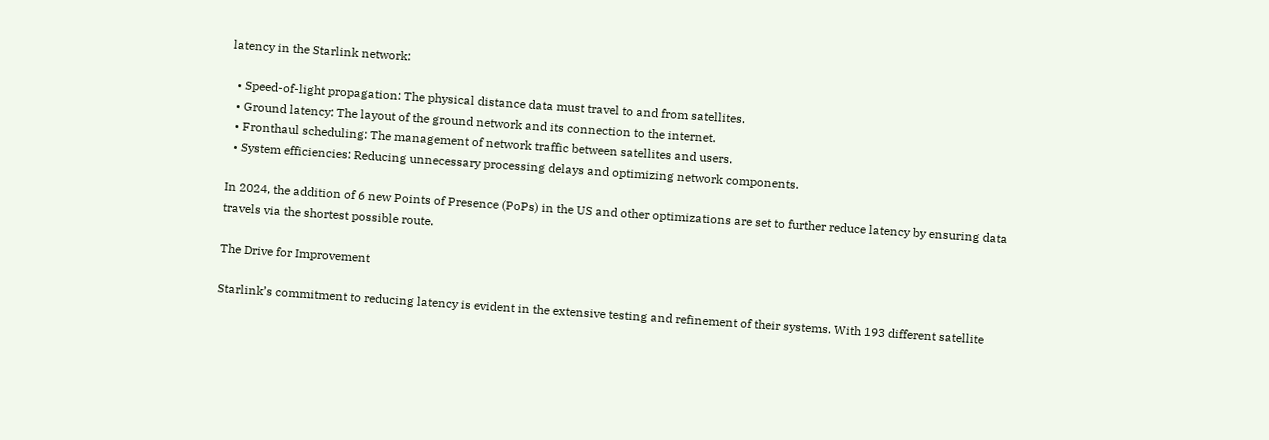latency in the Starlink network:

  • Speed-of-light propagation: The physical distance data must travel to and from satellites.
  • Ground latency: The layout of the ground network and its connection to the internet.
  • Fronthaul scheduling: The management of network traffic between satellites and users.
  • System efficiencies: Reducing unnecessary processing delays and optimizing network components.

In 2024, the addition of 6 new Points of Presence (PoPs) in the US and other optimizations are set to further reduce latency by ensuring data travels via the shortest possible route.

The Drive for Improvement

Starlink’s commitment to reducing latency is evident in the extensive testing and refinement of their systems. With 193 different satellite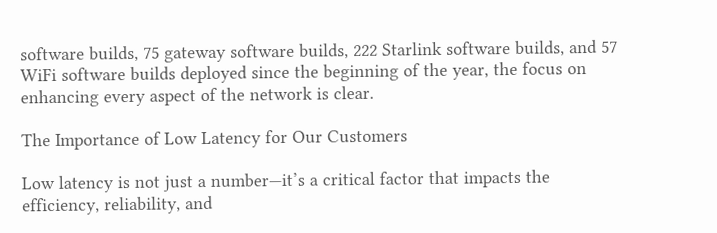software builds, 75 gateway software builds, 222 Starlink software builds, and 57 WiFi software builds deployed since the beginning of the year, the focus on enhancing every aspect of the network is clear.

The Importance of Low Latency for Our Customers

Low latency is not just a number—it’s a critical factor that impacts the efficiency, reliability, and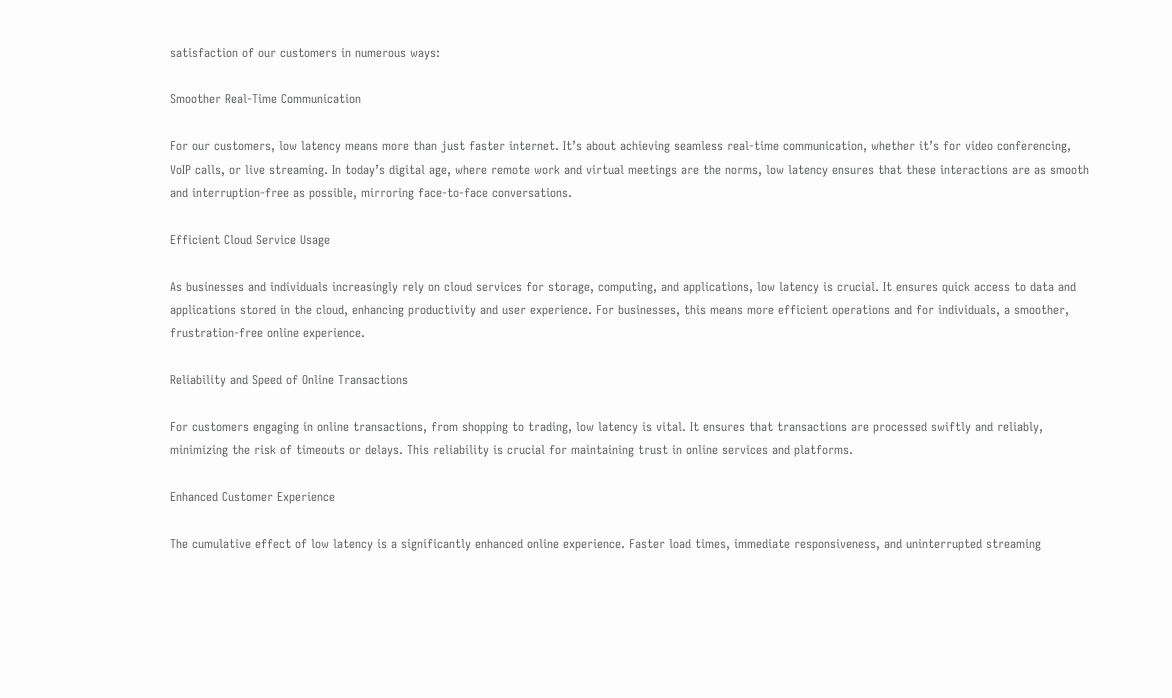satisfaction of our customers in numerous ways:

Smoother Real-Time Communication

For our customers, low latency means more than just faster internet. It’s about achieving seamless real-time communication, whether it’s for video conferencing, VoIP calls, or live streaming. In today’s digital age, where remote work and virtual meetings are the norms, low latency ensures that these interactions are as smooth and interruption-free as possible, mirroring face-to-face conversations.

Efficient Cloud Service Usage

As businesses and individuals increasingly rely on cloud services for storage, computing, and applications, low latency is crucial. It ensures quick access to data and applications stored in the cloud, enhancing productivity and user experience. For businesses, this means more efficient operations and for individuals, a smoother, frustration-free online experience.

Reliability and Speed of Online Transactions

For customers engaging in online transactions, from shopping to trading, low latency is vital. It ensures that transactions are processed swiftly and reliably, minimizing the risk of timeouts or delays. This reliability is crucial for maintaining trust in online services and platforms.

Enhanced Customer Experience

The cumulative effect of low latency is a significantly enhanced online experience. Faster load times, immediate responsiveness, and uninterrupted streaming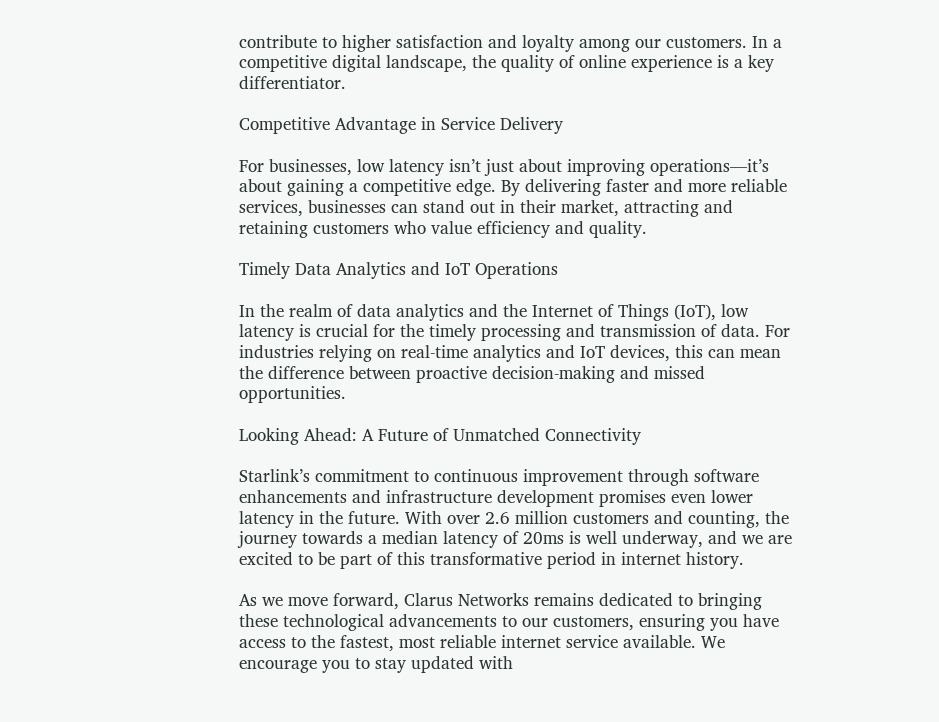contribute to higher satisfaction and loyalty among our customers. In a competitive digital landscape, the quality of online experience is a key differentiator.

Competitive Advantage in Service Delivery

For businesses, low latency isn’t just about improving operations—it’s about gaining a competitive edge. By delivering faster and more reliable services, businesses can stand out in their market, attracting and retaining customers who value efficiency and quality.

Timely Data Analytics and IoT Operations

In the realm of data analytics and the Internet of Things (IoT), low latency is crucial for the timely processing and transmission of data. For industries relying on real-time analytics and IoT devices, this can mean the difference between proactive decision-making and missed opportunities.

Looking Ahead: A Future of Unmatched Connectivity

Starlink’s commitment to continuous improvement through software enhancements and infrastructure development promises even lower latency in the future. With over 2.6 million customers and counting, the journey towards a median latency of 20ms is well underway, and we are excited to be part of this transformative period in internet history.

As we move forward, Clarus Networks remains dedicated to bringing these technological advancements to our customers, ensuring you have access to the fastest, most reliable internet service available. We encourage you to stay updated with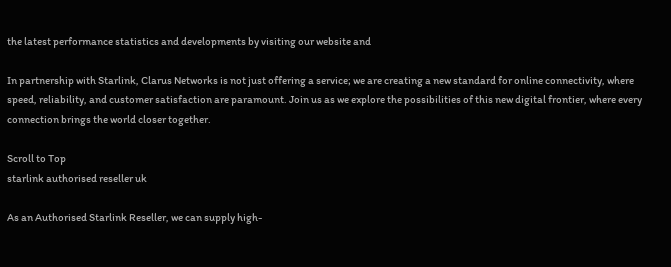the latest performance statistics and developments by visiting our website and

In partnership with Starlink, Clarus Networks is not just offering a service; we are creating a new standard for online connectivity, where speed, reliability, and customer satisfaction are paramount. Join us as we explore the possibilities of this new digital frontier, where every connection brings the world closer together.

Scroll to Top
starlink authorised reseller uk

As an Authorised Starlink Reseller, we can supply high-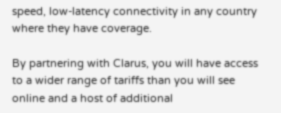speed, low-latency connectivity in any country where they have coverage.

By partnering with Clarus, you will have access to a wider range of tariffs than you will see online and a host of additional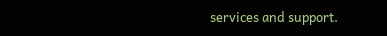services and support.